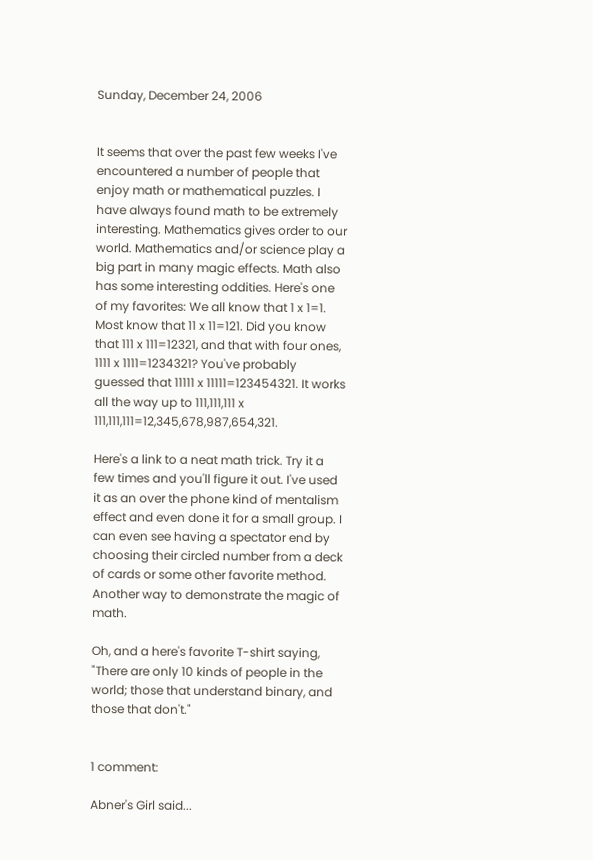Sunday, December 24, 2006


It seems that over the past few weeks I've encountered a number of people that enjoy math or mathematical puzzles. I have always found math to be extremely interesting. Mathematics gives order to our world. Mathematics and/or science play a big part in many magic effects. Math also has some interesting oddities. Here's one of my favorites: We all know that 1 x 1=1. Most know that 11 x 11=121. Did you know that 111 x 111=12321, and that with four ones, 1111 x 1111=1234321? You've probably guessed that 11111 x 11111=123454321. It works all the way up to 111,111,111 x 111,111,111=12,345,678,987,654,321.

Here's a link to a neat math trick. Try it a few times and you'll figure it out. I've used it as an over the phone kind of mentalism effect and even done it for a small group. I can even see having a spectator end by choosing their circled number from a deck of cards or some other favorite method. Another way to demonstrate the magic of math.

Oh, and a here's favorite T-shirt saying, "There are only 10 kinds of people in the world; those that understand binary, and those that don't."


1 comment:

Abner's Girl said...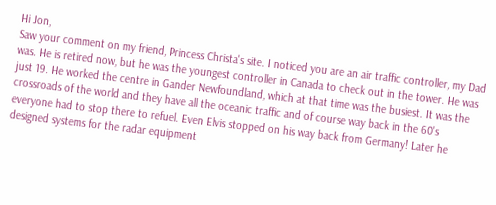Hi Jon,
Saw your comment on my friend, Princess Christa's site. I noticed you are an air traffic controller, my Dad was. He is retired now, but he was the youngest controller in Canada to check out in the tower. He was just 19. He worked the centre in Gander Newfoundland, which at that time was the busiest. It was the crossroads of the world and they have all the oceanic traffic and of course way back in the 60's everyone had to stop there to refuel. Even Elvis stopped on his way back from Germany! Later he designed systems for the radar equipment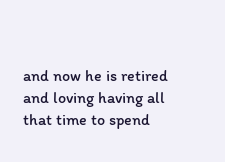and now he is retired and loving having all that time to spend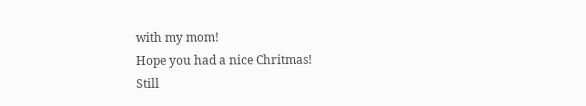with my mom!
Hope you had a nice Chritmas!
Still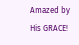Amazed by His GRACE!